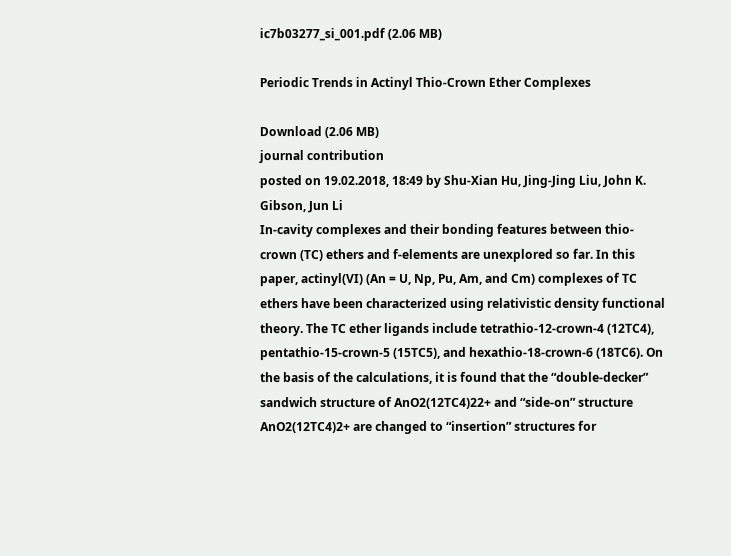ic7b03277_si_001.pdf (2.06 MB)

Periodic Trends in Actinyl Thio-Crown Ether Complexes

Download (2.06 MB)
journal contribution
posted on 19.02.2018, 18:49 by Shu-Xian Hu, Jing-Jing Liu, John K. Gibson, Jun Li
In-cavity complexes and their bonding features between thio-crown (TC) ethers and f-elements are unexplored so far. In this paper, actinyl(VI) (An = U, Np, Pu, Am, and Cm) complexes of TC ethers have been characterized using relativistic density functional theory. The TC ether ligands include tetrathio-12-crown-4 (12TC4), pentathio-15-crown-5 (15TC5), and hexathio-18-crown-6 (18TC6). On the basis of the calculations, it is found that the “double-decker” sandwich structure of AnO2(12TC4)22+ and “side-on” structure AnO2(12TC4)2+ are changed to “insertion” structures for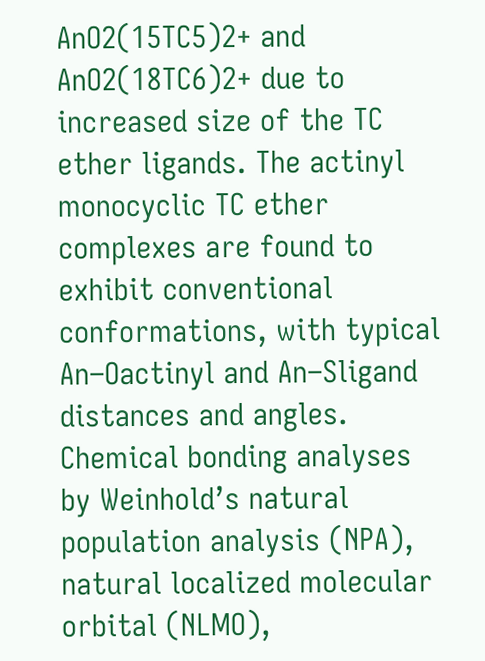AnO2(15TC5)2+ and AnO2(18TC6)2+ due to increased size of the TC ether ligands. The actinyl monocyclic TC ether complexes are found to exhibit conventional conformations, with typical An–Oactinyl and An–Sligand distances and angles. Chemical bonding analyses by Weinhold’s natural population analysis (NPA), natural localized molecular orbital (NLMO),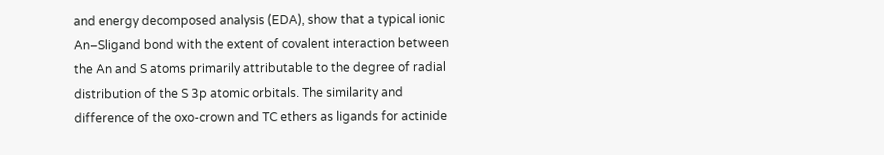and energy decomposed analysis (EDA), show that a typical ionic An–Sligand bond with the extent of covalent interaction between the An and S atoms primarily attributable to the degree of radial distribution of the S 3p atomic orbitals. The similarity and difference of the oxo-crown and TC ethers as ligands for actinide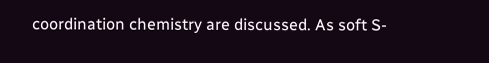coordination chemistry are discussed. As soft S-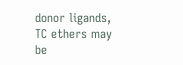donor ligands, TC ethers may be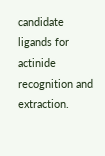candidate ligands for actinide recognition and extraction.